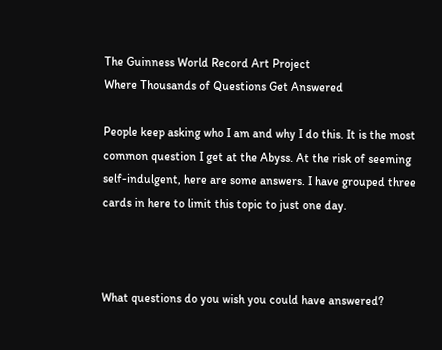The Guinness World Record Art Project
Where Thousands of Questions Get Answered

People keep asking who I am and why I do this. It is the most common question I get at the Abyss. At the risk of seeming self-indulgent, here are some answers. I have grouped three cards in here to limit this topic to just one day.



What questions do you wish you could have answered?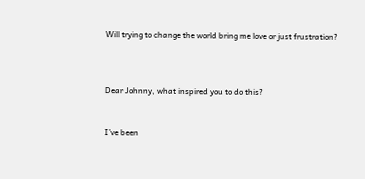Will trying to change the world bring me love or just frustration?



Dear Johnny, what inspired you to do this?


I’ve been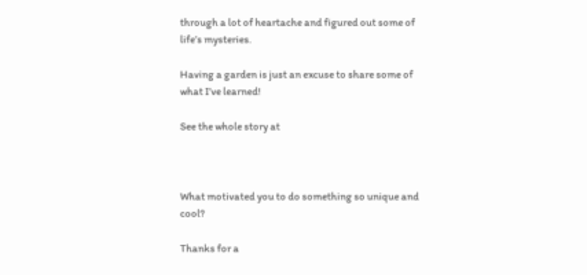through a lot of heartache and figured out some of life’s mysteries.

Having a garden is just an excuse to share some of what I’ve learned!

See the whole story at



What motivated you to do something so unique and cool?

Thanks for a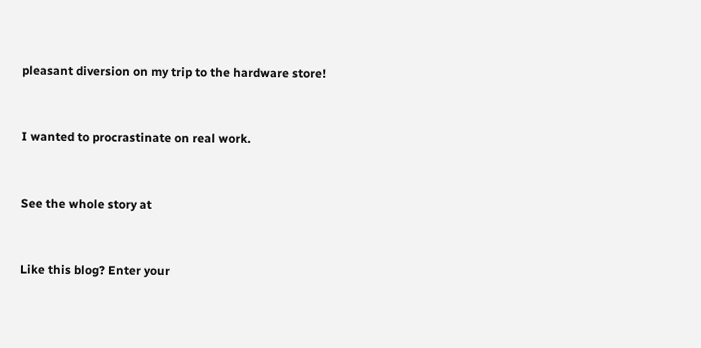pleasant diversion on my trip to the hardware store!


I wanted to procrastinate on real work.


See the whole story at


Like this blog? Enter your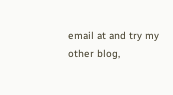email at and try my other blog,